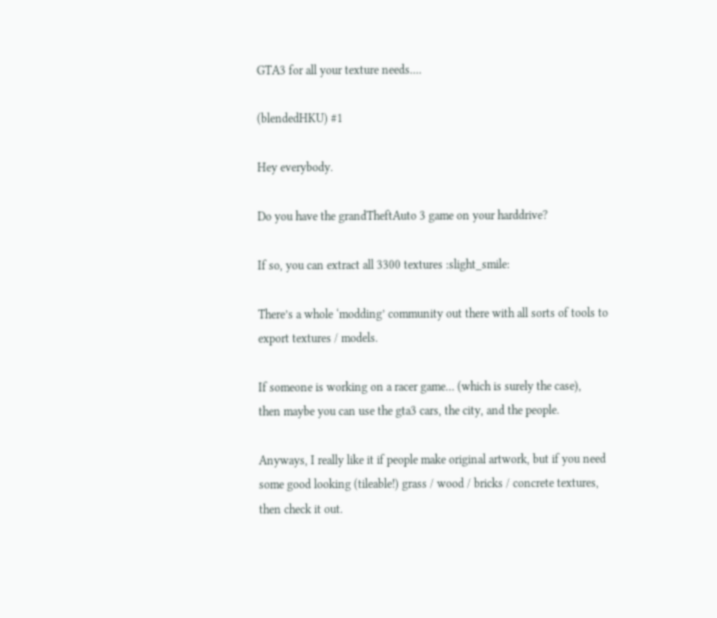GTA3 for all your texture needs....

(blendedHKU) #1

Hey everybody.

Do you have the grandTheftAuto 3 game on your harddrive?

If so, you can extract all 3300 textures :slight_smile:

There’s a whole ‘modding’ community out there with all sorts of tools to export textures / models.

If someone is working on a racer game… (which is surely the case),
then maybe you can use the gta3 cars, the city, and the people.

Anyways, I really like it if people make original artwork, but if you need some good looking (tileable!) grass / wood / bricks / concrete textures, then check it out.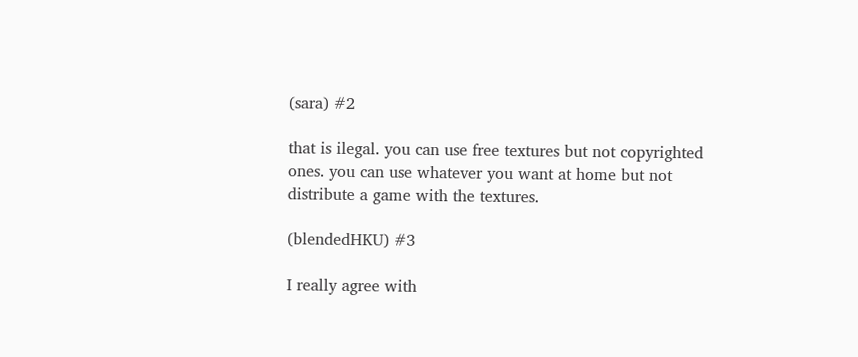(sara) #2

that is ilegal. you can use free textures but not copyrighted ones. you can use whatever you want at home but not distribute a game with the textures.

(blendedHKU) #3

I really agree with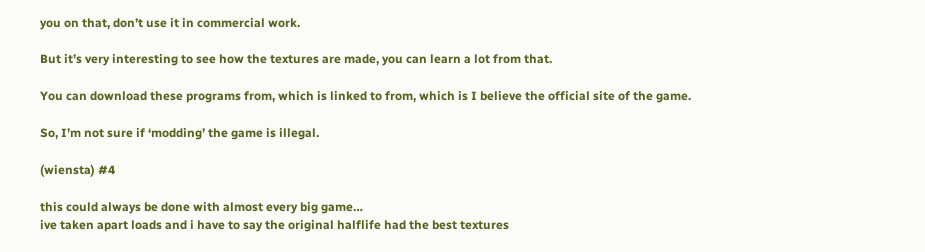you on that, don’t use it in commercial work.

But it’s very interesting to see how the textures are made, you can learn a lot from that.

You can download these programs from, which is linked to from, which is I believe the official site of the game.

So, I’m not sure if ‘modding’ the game is illegal.

(wiensta) #4

this could always be done with almost every big game…
ive taken apart loads and i have to say the original halflife had the best textures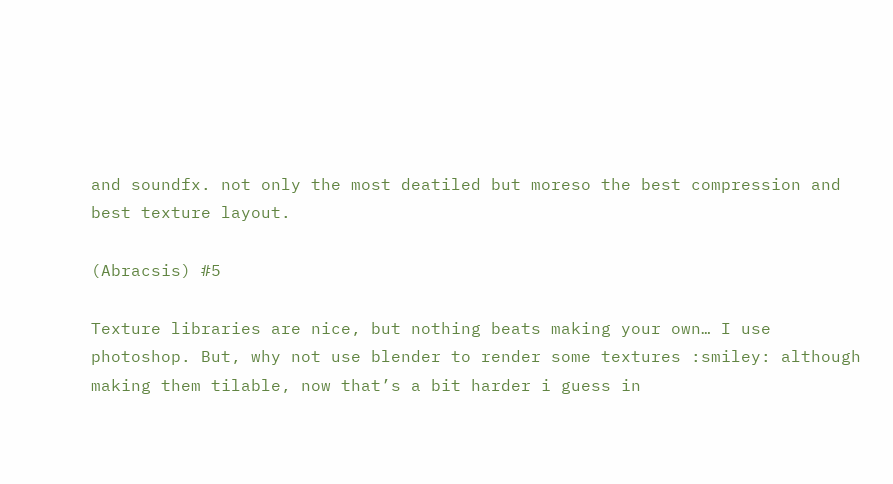and soundfx. not only the most deatiled but moreso the best compression and best texture layout.

(Abracsis) #5

Texture libraries are nice, but nothing beats making your own… I use photoshop. But, why not use blender to render some textures :smiley: although making them tilable, now that’s a bit harder i guess in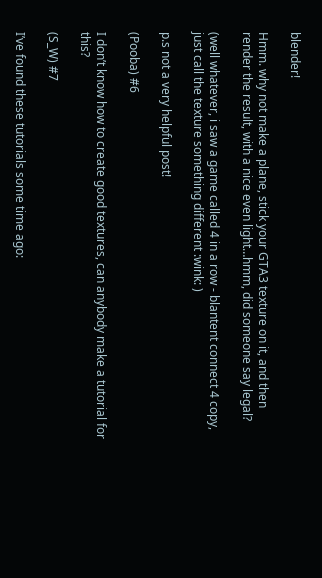blender!

Hmm. why not make a plane, stick your GTA3 texture on it, and then render the result, with a nice even light…hmm, did someone say legal?

(well whatever, i saw a game called 4 in a row - blantent connect 4 copy, just call the texture something different :wink: )

p.s not a very helpful post!

(Pooba) #6

I don’t know how to create good textures, can anybody make a tutorial for this?

(S_W) #7

I’ve found these tutorials some time ago: